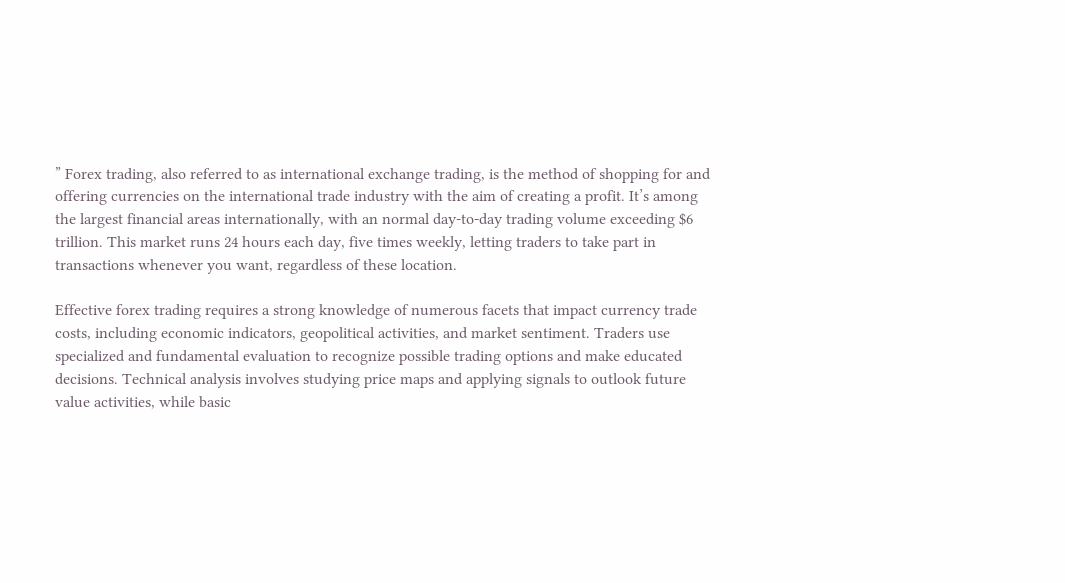” Forex trading, also referred to as international exchange trading, is the method of shopping for and offering currencies on the international trade industry with the aim of creating a profit. It’s among the largest financial areas internationally, with an normal day-to-day trading volume exceeding $6 trillion. This market runs 24 hours each day, five times weekly, letting traders to take part in transactions whenever you want, regardless of these location.

Effective forex trading requires a strong knowledge of numerous facets that impact currency trade costs, including economic indicators, geopolitical activities, and market sentiment. Traders use specialized and fundamental evaluation to recognize possible trading options and make educated decisions. Technical analysis involves studying price maps and applying signals to outlook future value activities, while basic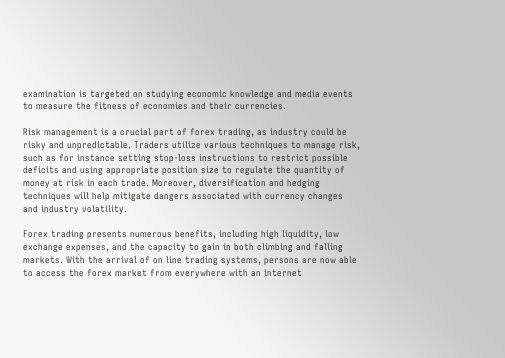examination is targeted on studying economic knowledge and media events to measure the fitness of economies and their currencies.

Risk management is a crucial part of forex trading, as industry could be risky and unpredictable. Traders utilize various techniques to manage risk, such as for instance setting stop-loss instructions to restrict possible deficits and using appropriate position size to regulate the quantity of money at risk in each trade. Moreover, diversification and hedging techniques will help mitigate dangers associated with currency changes and industry volatility.

Forex trading presents numerous benefits, including high liquidity, low exchange expenses, and the capacity to gain in both climbing and falling markets. With the arrival of on line trading systems, persons are now able to access the forex market from everywhere with an internet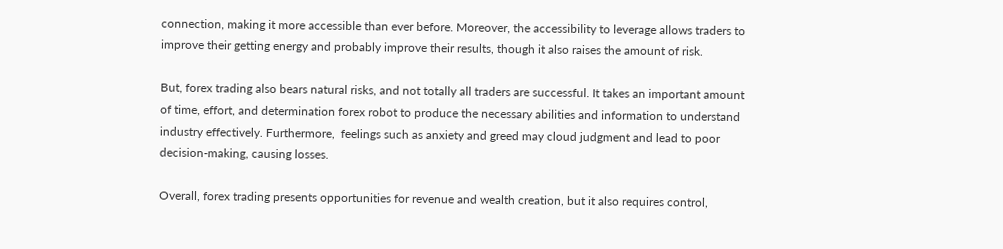connection, making it more accessible than ever before. Moreover, the accessibility to leverage allows traders to improve their getting energy and probably improve their results, though it also raises the amount of risk.

But, forex trading also bears natural risks, and not totally all traders are successful. It takes an important amount of time, effort, and determination forex robot to produce the necessary abilities and information to understand industry effectively. Furthermore,  feelings such as anxiety and greed may cloud judgment and lead to poor decision-making, causing losses.

Overall, forex trading presents opportunities for revenue and wealth creation, but it also requires control,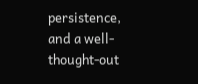persistence, and a well-thought-out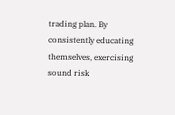trading plan. By consistently educating themselves, exercising sound risk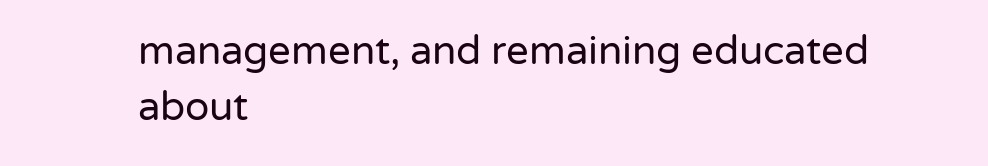management, and remaining educated about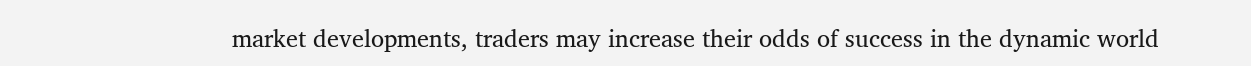market developments, traders may increase their odds of success in the dynamic world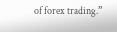of forex trading.”